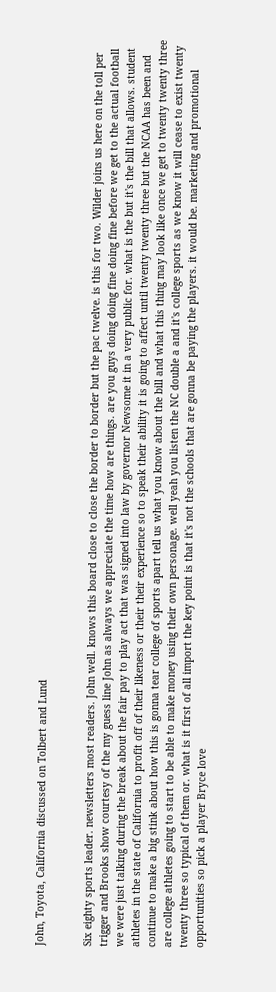John, Toyota, California discussed on Tolbert and Lund


Six eighty sports leader. newsletters most readers. John well. knows this board close to close the border to border but the pac twelve. is this for two. Wilder joins us here on the toll per trigger and Brooks show courtesy of the my guess line John as always we appreciate the time how are things. are you guys doing doing fine doing fine before we get to the actual football we were just talking during the break about the fair pay to play act that was signed into law by governor Newsome it in a very public for. what is the but it's the bill that allows. student athletes in the state of California to profit off of their likeness or their their experience so to speak their ability it is going to affect until twenty twenty three but the NCAA has been and continue to make a big stink about how this is gonna tear college of sports apart tell us what you know about the bill and what this thing may look like once we get to twenty twenty three are college athletes going to start to be able to make money using their own personage. well yeah you listen the NC double a and it's college sports as we know it will cease to exist twenty twenty three so typical of them or. what is it first of all import the key point is that it's not the schools that are gonna be paying the players. it would be. marketing and promotional opportunities so pick a player Bryce love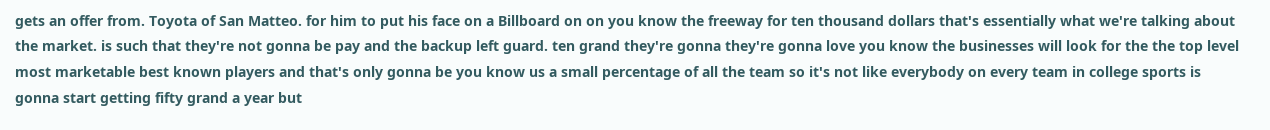gets an offer from. Toyota of San Matteo. for him to put his face on a Billboard on on you know the freeway for ten thousand dollars that's essentially what we're talking about the market. is such that they're not gonna be pay and the backup left guard. ten grand they're gonna they're gonna love you know the businesses will look for the the top level most marketable best known players and that's only gonna be you know us a small percentage of all the team so it's not like everybody on every team in college sports is gonna start getting fifty grand a year but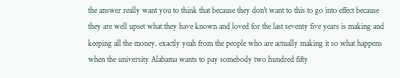the answer really want you to think that because they don't want to this to go into effect because they are well upset what they have known and loved for the last seventy five years is making and keeping all the money. exactly yeah from the people who are actually making it so what happens when the university Alabama wants to pay somebody two hundred fifty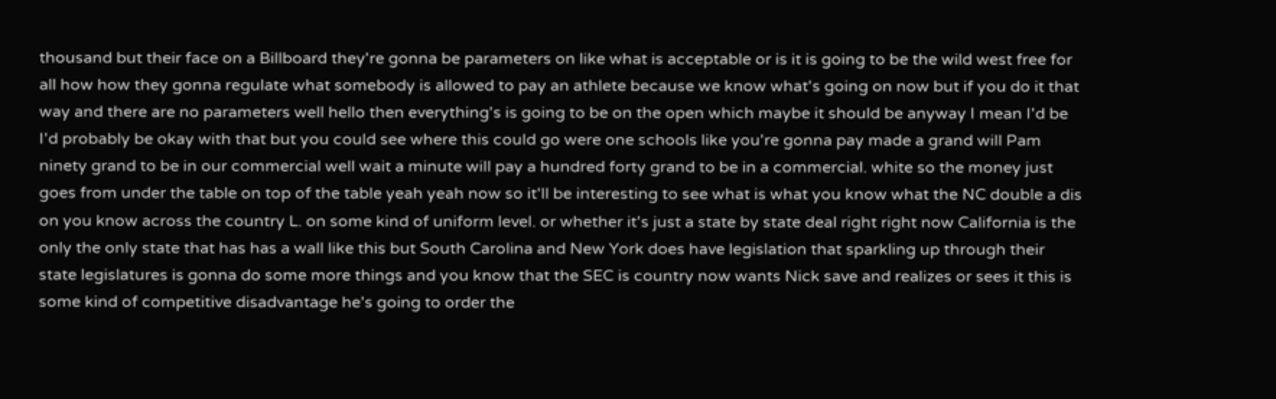thousand but their face on a Billboard they're gonna be parameters on like what is acceptable or is it is going to be the wild west free for all how how they gonna regulate what somebody is allowed to pay an athlete because we know what's going on now but if you do it that way and there are no parameters well hello then everything's is going to be on the open which maybe it should be anyway I mean I'd be I'd probably be okay with that but you could see where this could go were one schools like you're gonna pay made a grand will Pam ninety grand to be in our commercial well wait a minute will pay a hundred forty grand to be in a commercial. white so the money just goes from under the table on top of the table yeah yeah now so it'll be interesting to see what is what you know what the NC double a dis on you know across the country L. on some kind of uniform level. or whether it's just a state by state deal right right now California is the only the only state that has has a wall like this but South Carolina and New York does have legislation that sparkling up through their state legislatures is gonna do some more things and you know that the SEC is country now wants Nick save and realizes or sees it this is some kind of competitive disadvantage he's going to order the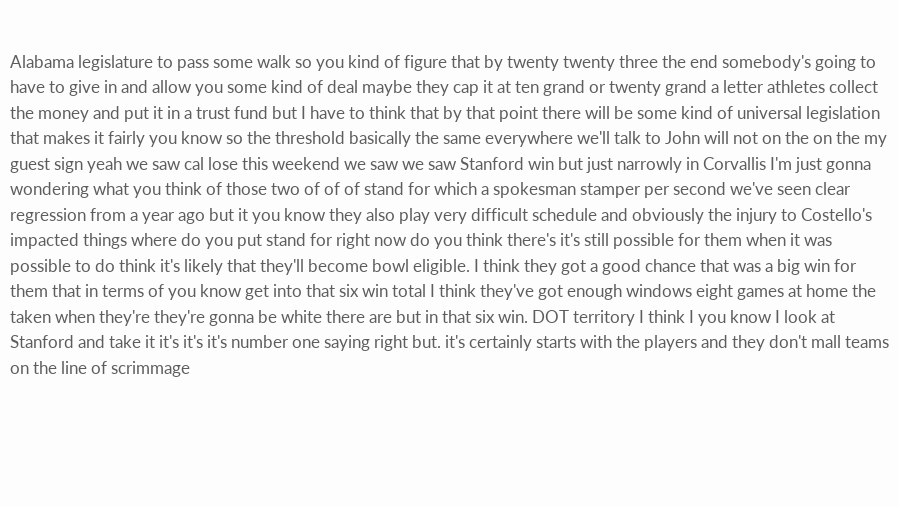Alabama legislature to pass some walk so you kind of figure that by twenty twenty three the end somebody's going to have to give in and allow you some kind of deal maybe they cap it at ten grand or twenty grand a letter athletes collect the money and put it in a trust fund but I have to think that by that point there will be some kind of universal legislation that makes it fairly you know so the threshold basically the same everywhere we'll talk to John will not on the on the my guest sign yeah we saw cal lose this weekend we saw we saw Stanford win but just narrowly in Corvallis I'm just gonna wondering what you think of those two of of of stand for which a spokesman stamper per second we've seen clear regression from a year ago but it you know they also play very difficult schedule and obviously the injury to Costello's impacted things where do you put stand for right now do you think there's it's still possible for them when it was possible to do think it's likely that they'll become bowl eligible. I think they got a good chance that was a big win for them that in terms of you know get into that six win total I think they've got enough windows eight games at home the taken when they're they're gonna be white there are but in that six win. DOT territory I think I you know I look at Stanford and take it it's it's it's number one saying right but. it's certainly starts with the players and they don't mall teams on the line of scrimmage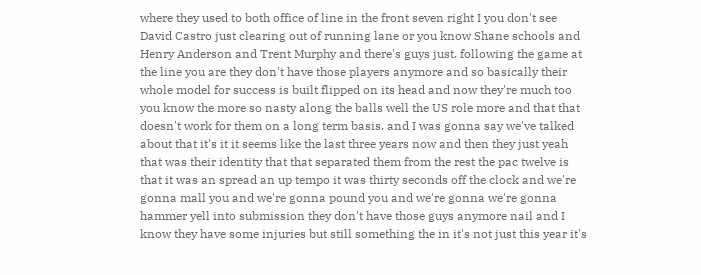where they used to both office of line in the front seven right I you don't see David Castro just clearing out of running lane or you know Shane schools and Henry Anderson and Trent Murphy and there's guys just. following the game at the line you are they don't have those players anymore and so basically their whole model for success is built flipped on its head and now they're much too you know the more so nasty along the balls well the US role more and that that doesn't work for them on a long term basis. and I was gonna say we've talked about that it's it it seems like the last three years now and then they just yeah that was their identity that that separated them from the rest the pac twelve is that it was an spread an up tempo it was thirty seconds off the clock and we're gonna mall you and we're gonna pound you and we're gonna we're gonna hammer yell into submission they don't have those guys anymore nail and I know they have some injuries but still something the in it's not just this year it's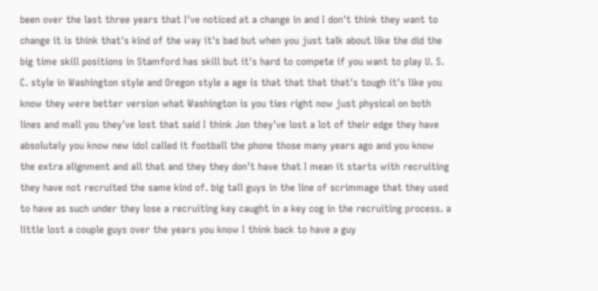been over the last three years that I've noticed at a change in and I don't think they want to change it is think that's kind of the way it's bad but when you just talk about like the did the big time skill positions in Stamford has skill but it's hard to compete if you want to play U. S. C. style in Washington style and Oregon style a age is that that that that's tough it's like you know they were better version what Washington is you ties right now just physical on both lines and mall you they've lost that said I think Jon they've lost a lot of their edge they have absolutely you know new idol called it football the phone those many years ago and you know the extra alignment and all that and they they don't have that I mean it starts with recruiting they have not recruited the same kind of. big tall guys in the line of scrimmage that they used to have as such under they lose a recruiting key caught in a key cog in the recruiting process. a little lost a couple guys over the years you know I think back to have a guy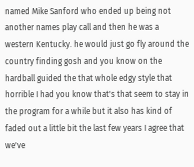named Mike Sanford who ended up being not another names play call and then he was a western Kentucky. he would just go fly around the country finding gosh and you know on the hardball guided the that whole edgy style that horrible I had you know that's that seem to stay in the program for a while but it also has kind of faded out a little bit the last few years I agree that we've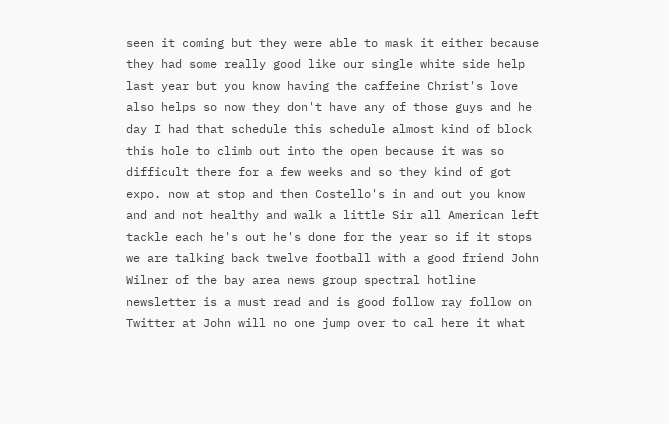seen it coming but they were able to mask it either because they had some really good like our single white side help last year but you know having the caffeine Christ's love also helps so now they don't have any of those guys and he day I had that schedule this schedule almost kind of block this hole to climb out into the open because it was so difficult there for a few weeks and so they kind of got expo. now at stop and then Costello's in and out you know and and not healthy and walk a little Sir all American left tackle each he's out he's done for the year so if it stops we are talking back twelve football with a good friend John Wilner of the bay area news group spectral hotline newsletter is a must read and is good follow ray follow on Twitter at John will no one jump over to cal here it what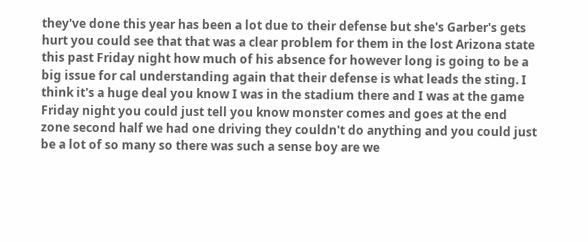they've done this year has been a lot due to their defense but she's Garber's gets hurt you could see that that was a clear problem for them in the lost Arizona state this past Friday night how much of his absence for however long is going to be a big issue for cal understanding again that their defense is what leads the sting. I think it's a huge deal you know I was in the stadium there and I was at the game Friday night you could just tell you know monster comes and goes at the end zone second half we had one driving they couldn't do anything and you could just be a lot of so many so there was such a sense boy are we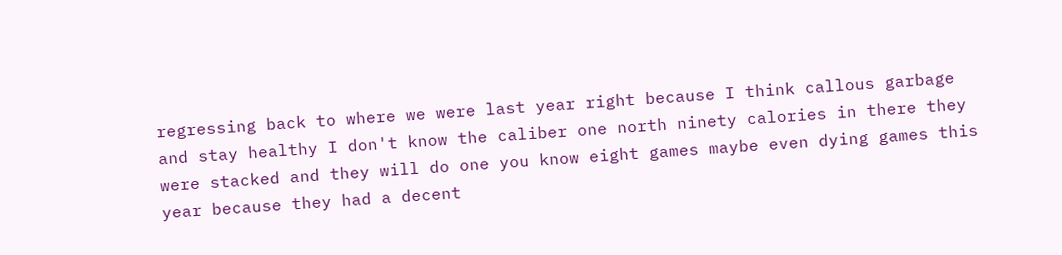regressing back to where we were last year right because I think callous garbage and stay healthy I don't know the caliber one north ninety calories in there they were stacked and they will do one you know eight games maybe even dying games this year because they had a decent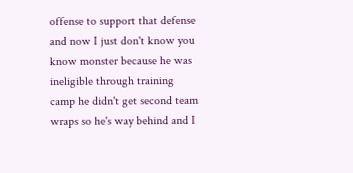offense to support that defense and now I just don't know you know monster because he was ineligible through training camp he didn't get second team wraps so he's way behind and I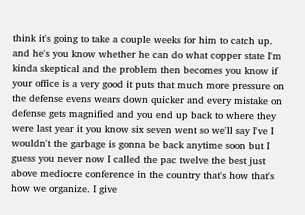think it's going to take a couple weeks for him to catch up. and he's you know whether he can do what copper state I'm kinda skeptical and the problem then becomes you know if your office is a very good it puts that much more pressure on the defense evens wears down quicker and every mistake on defense gets magnified and you end up back to where they were last year it you know six seven went so we'll say I've I wouldn't the garbage is gonna be back anytime soon but I guess you never now I called the pac twelve the best just above mediocre conference in the country that's how that's how we organize. I give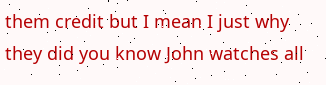them credit but I mean I just why they did you know John watches all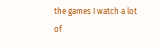the games I watch a lot of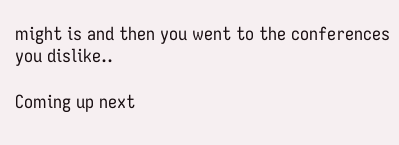might is and then you went to the conferences you dislike..

Coming up next